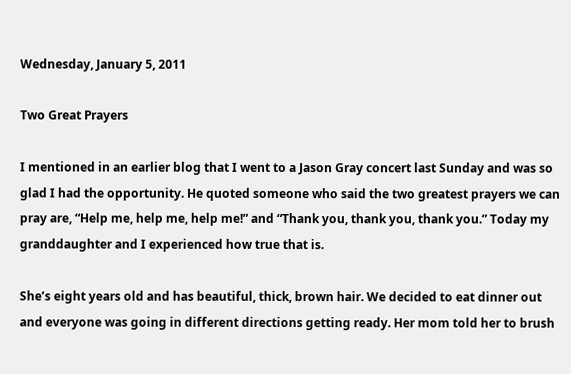Wednesday, January 5, 2011

Two Great Prayers

I mentioned in an earlier blog that I went to a Jason Gray concert last Sunday and was so glad I had the opportunity. He quoted someone who said the two greatest prayers we can pray are, “Help me, help me, help me!” and “Thank you, thank you, thank you.” Today my granddaughter and I experienced how true that is.

She’s eight years old and has beautiful, thick, brown hair. We decided to eat dinner out and everyone was going in different directions getting ready. Her mom told her to brush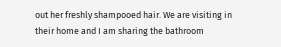out her freshly shampooed hair. We are visiting in their home and I am sharing the bathroom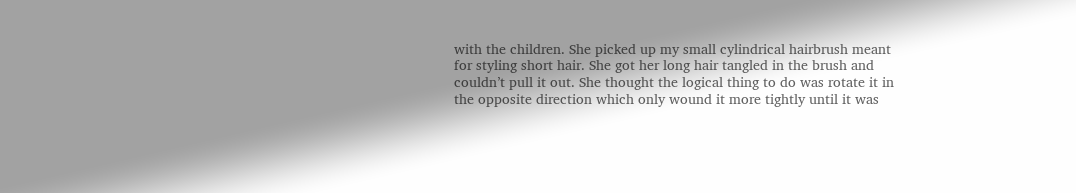with the children. She picked up my small cylindrical hairbrush meant for styling short hair. She got her long hair tangled in the brush and couldn’t pull it out. She thought the logical thing to do was rotate it in the opposite direction which only wound it more tightly until it was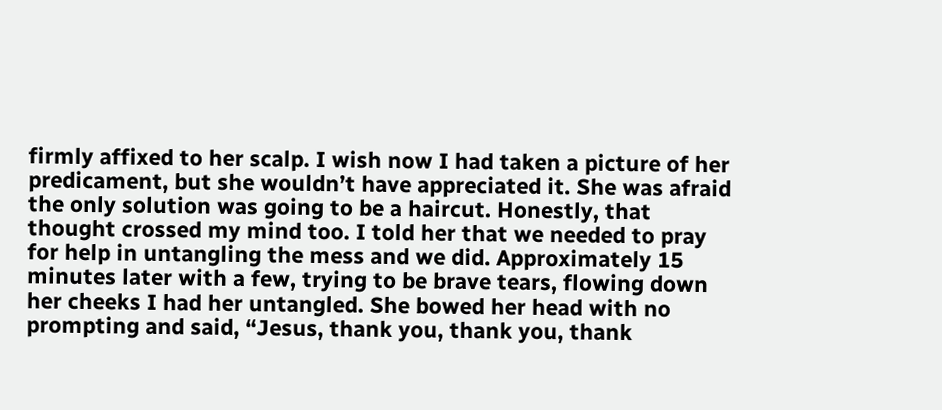firmly affixed to her scalp. I wish now I had taken a picture of her predicament, but she wouldn’t have appreciated it. She was afraid the only solution was going to be a haircut. Honestly, that thought crossed my mind too. I told her that we needed to pray for help in untangling the mess and we did. Approximately 15 minutes later with a few, trying to be brave tears, flowing down her cheeks I had her untangled. She bowed her head with no prompting and said, “Jesus, thank you, thank you, thank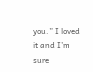you.” I loved it and I’m sure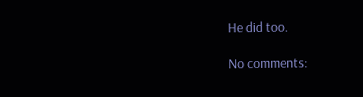He did too.

No comments: